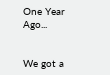One Year Ago...


We got a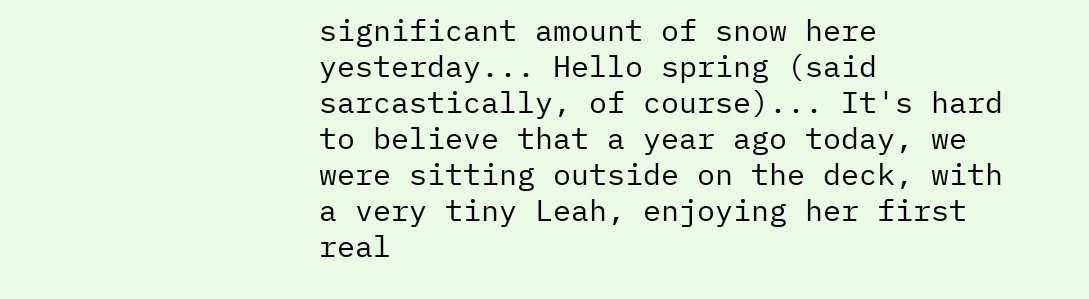significant amount of snow here yesterday... Hello spring (said sarcastically, of course)... It's hard to believe that a year ago today, we were sitting outside on the deck, with a very tiny Leah, enjoying her first real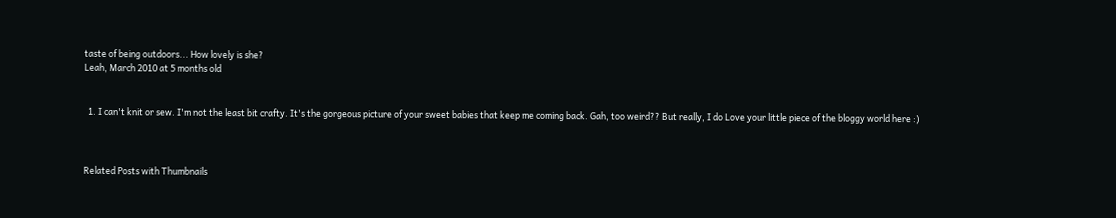taste of being outdoors... How lovely is she?
Leah, March 2010 at 5 months old


  1. I can't knit or sew. I'm not the least bit crafty. It's the gorgeous picture of your sweet babies that keep me coming back. Gah, too weird?? But really, I do Love your little piece of the bloggy world here :)



Related Posts with Thumbnails